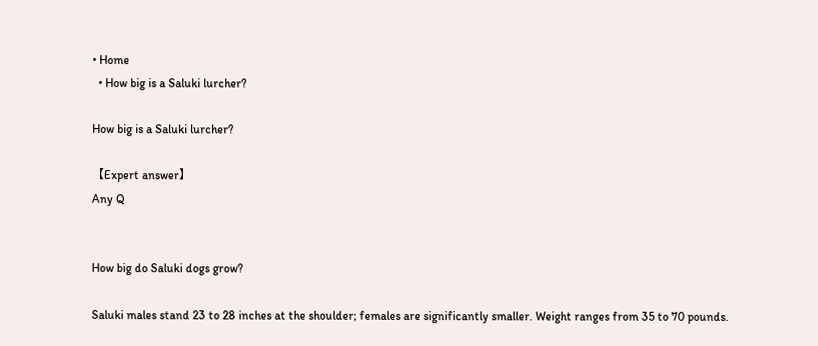• Home
  • How big is a Saluki lurcher?

How big is a Saluki lurcher?

【Expert answer】
Any Q


How big do Saluki dogs grow?

Saluki males stand 23 to 28 inches at the shoulder; females are significantly smaller. Weight ranges from 35 to 70 pounds.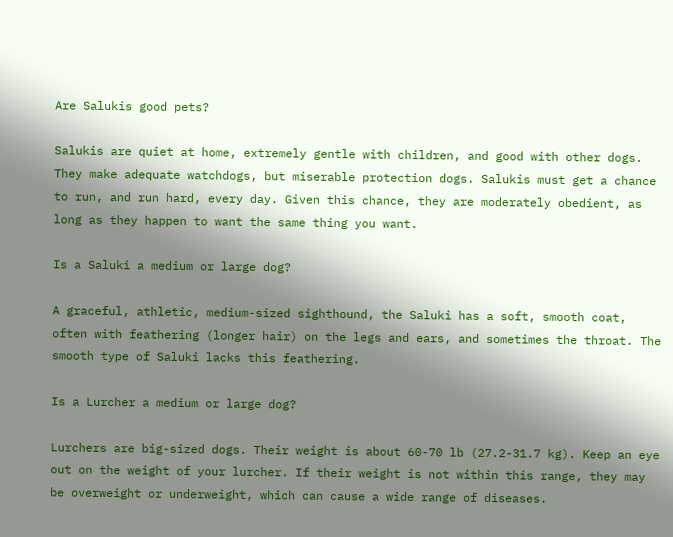Are Salukis good pets?

Salukis are quiet at home, extremely gentle with children, and good with other dogs. They make adequate watchdogs, but miserable protection dogs. Salukis must get a chance to run, and run hard, every day. Given this chance, they are moderately obedient, as long as they happen to want the same thing you want.

Is a Saluki a medium or large dog?

A graceful, athletic, medium-sized sighthound, the Saluki has a soft, smooth coat, often with feathering (longer hair) on the legs and ears, and sometimes the throat. The smooth type of Saluki lacks this feathering.

Is a Lurcher a medium or large dog?

Lurchers are big-sized dogs. Their weight is about 60-70 lb (27.2-31.7 kg). Keep an eye out on the weight of your lurcher. If their weight is not within this range, they may be overweight or underweight, which can cause a wide range of diseases.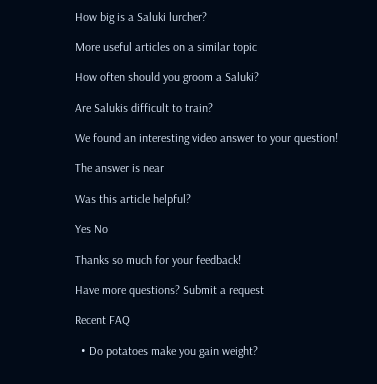How big is a Saluki lurcher?

More useful articles on a similar topic

How often should you groom a Saluki?

Are Salukis difficult to train?

We found an interesting video answer to your question!

The answer is near

Was this article helpful?

Yes No

Thanks so much for your feedback!

Have more questions? Submit a request

Recent FAQ

  • Do potatoes make you gain weight?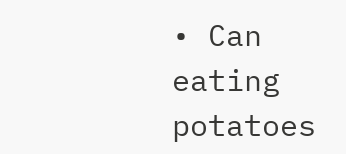• Can eating potatoes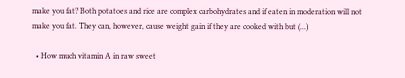make you fat? Both potatoes and rice are complex carbohydrates and if eaten in moderation will not make you fat. They can, however, cause weight gain if they are cooked with but (...)

  • How much vitamin A in raw sweet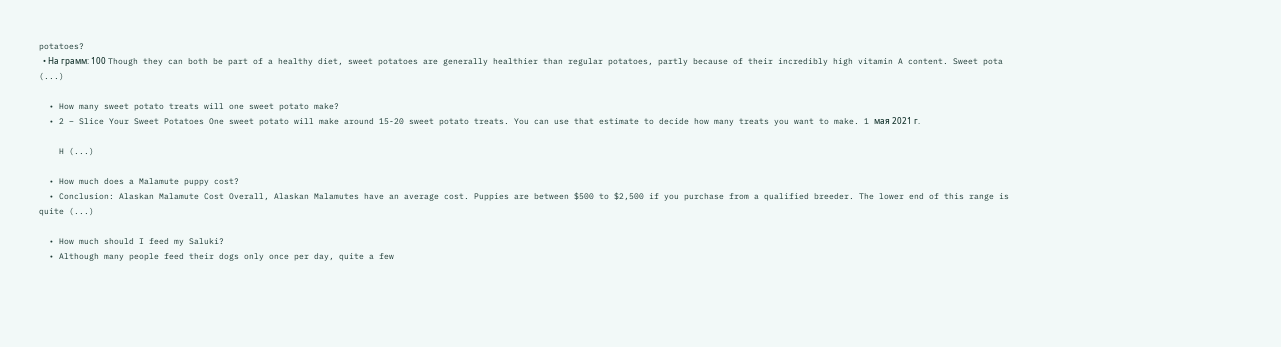potatoes?
  • На грамм: 100 Though they can both be part of a healthy diet, sweet potatoes are generally healthier than regular potatoes, partly because of their incredibly high vitamin A content. Sweet pota (...)

  • How many sweet potato treats will one sweet potato make?
  • 2 – Slice Your Sweet Potatoes One sweet potato will make around 15-20 sweet potato treats. You can use that estimate to decide how many treats you want to make. 1 мая 2021 г.

    H (...)

  • How much does a Malamute puppy cost?
  • Conclusion: Alaskan Malamute Cost Overall, Alaskan Malamutes have an average cost. Puppies are between $500 to $2,500 if you purchase from a qualified breeder. The lower end of this range is quite (...)

  • How much should I feed my Saluki?
  • Although many people feed their dogs only once per day, quite a few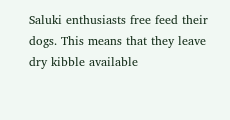Saluki enthusiasts free feed their dogs. This means that they leave dry kibble available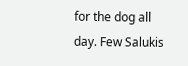for the dog all day. Few Salukis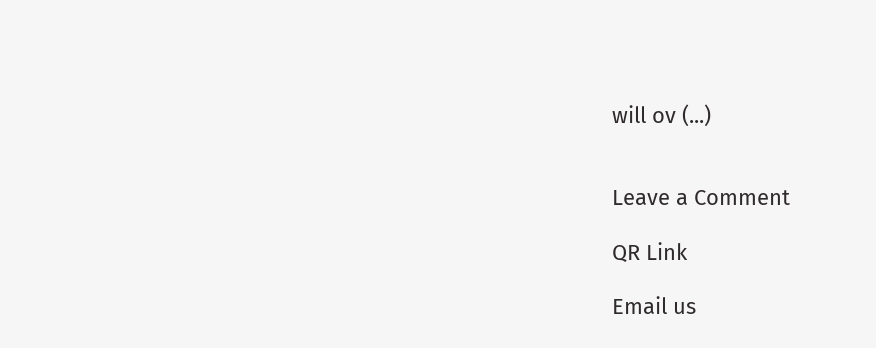will ov (...)


Leave a Comment

QR Link

Email us